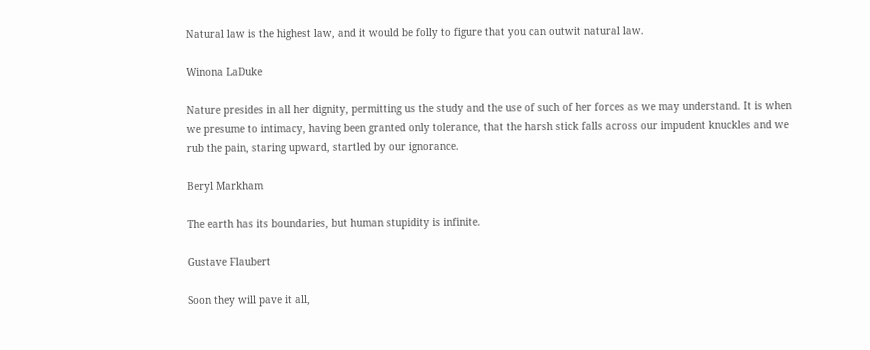Natural law is the highest law, and it would be folly to figure that you can outwit natural law.

Winona LaDuke

Nature presides in all her dignity, permitting us the study and the use of such of her forces as we may understand. It is when we presume to intimacy, having been granted only tolerance, that the harsh stick falls across our impudent knuckles and we rub the pain, staring upward, startled by our ignorance.

Beryl Markham

The earth has its boundaries, but human stupidity is infinite.

Gustave Flaubert

Soon they will pave it all,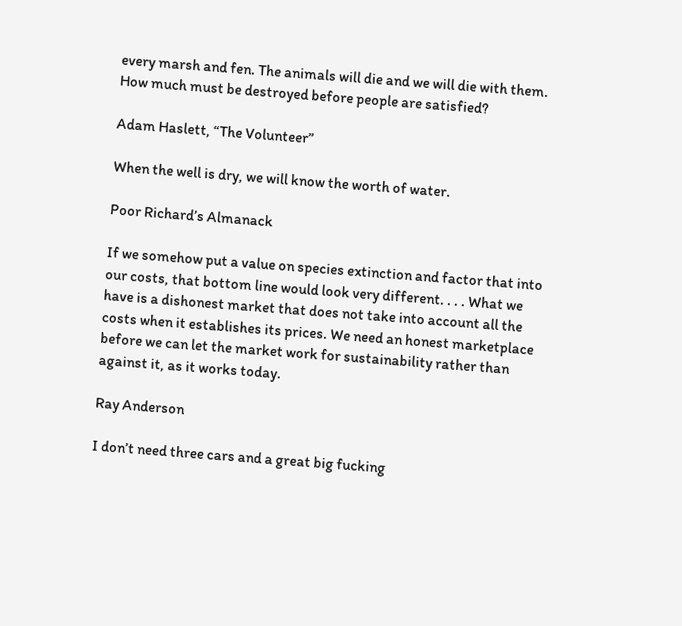every marsh and fen. The animals will die and we will die with them. How much must be destroyed before people are satisfied?

Adam Haslett, “The Volunteer”

When the well is dry, we will know the worth of water.

Poor Richard’s Almanack

If we somehow put a value on species extinction and factor that into our costs, that bottom line would look very different. . . . What we have is a dishonest market that does not take into account all the costs when it establishes its prices. We need an honest marketplace before we can let the market work for sustainability rather than against it, as it works today.

Ray Anderson

I don’t need three cars and a great big fucking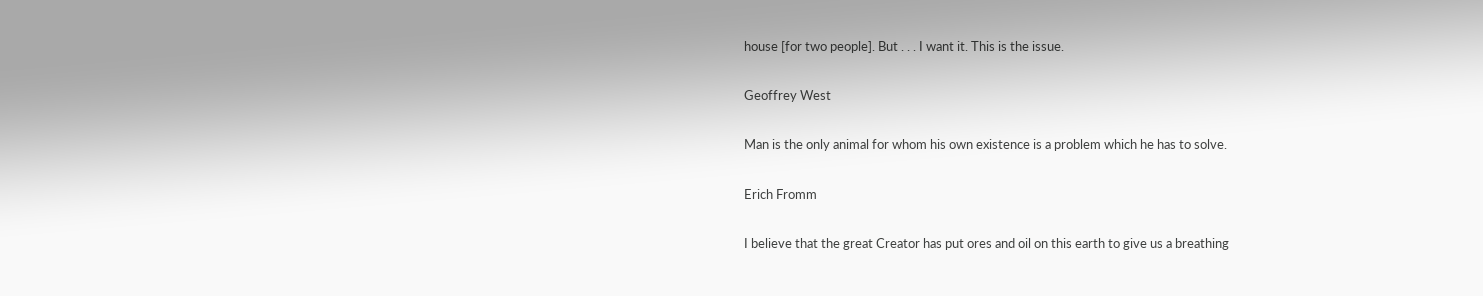house [for two people]. But . . . I want it. This is the issue.

Geoffrey West

Man is the only animal for whom his own existence is a problem which he has to solve.

Erich Fromm

I believe that the great Creator has put ores and oil on this earth to give us a breathing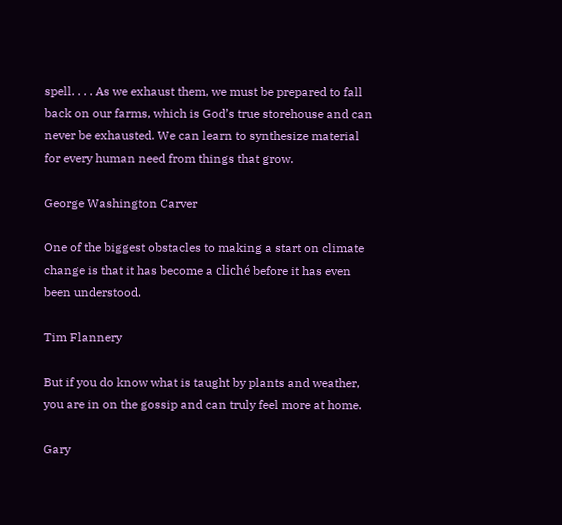spell. . . . As we exhaust them, we must be prepared to fall back on our farms, which is God’s true storehouse and can never be exhausted. We can learn to synthesize material for every human need from things that grow.

George Washington Carver

One of the biggest obstacles to making a start on climate change is that it has become a cliché before it has even been understood.

Tim Flannery

But if you do know what is taught by plants and weather, you are in on the gossip and can truly feel more at home.

Gary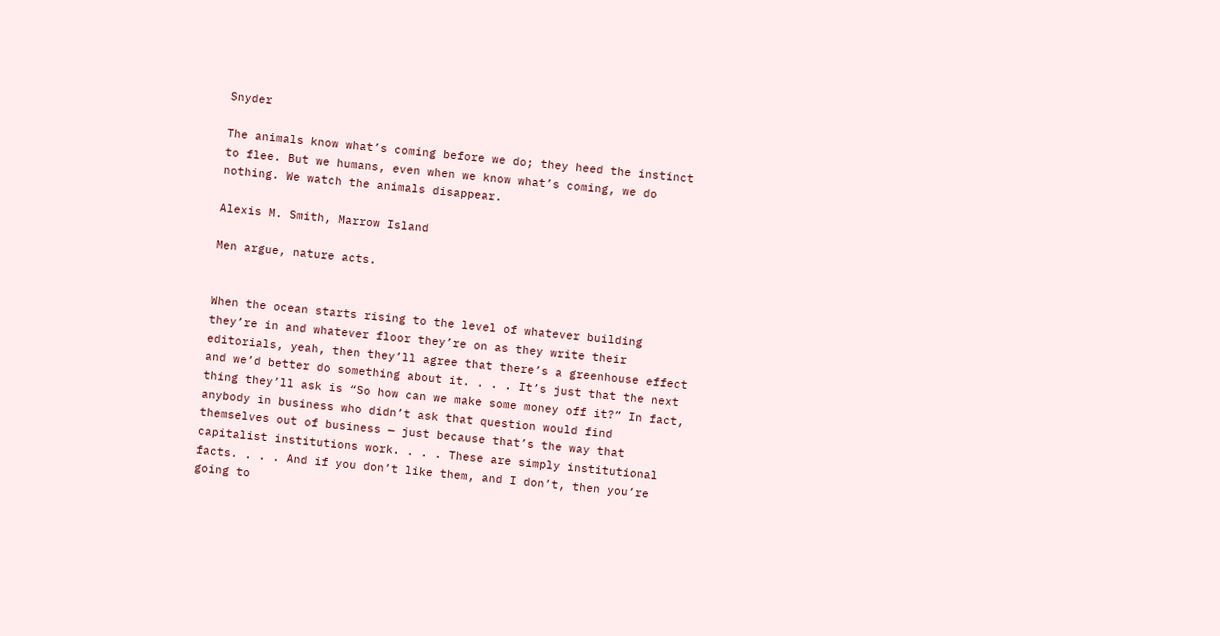Snyder

The animals know what’s coming before we do; they heed the instinct to flee. But we humans, even when we know what’s coming, we do nothing. We watch the animals disappear.

Alexis M. Smith, Marrow Island

Men argue, nature acts.


When the ocean starts rising to the level of whatever building they’re in and whatever floor they’re on as they write their editorials, yeah, then they’ll agree that there’s a greenhouse effect and we’d better do something about it. . . . It’s just that the next thing they’ll ask is “So how can we make some money off it?” In fact, anybody in business who didn’t ask that question would find themselves out of business — just because that’s the way that capitalist institutions work. . . . These are simply institutional facts. . . . And if you don’t like them, and I don’t, then you’re going to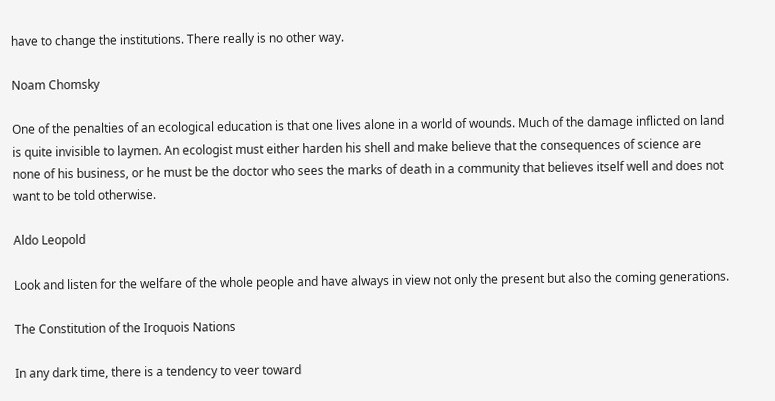have to change the institutions. There really is no other way.

Noam Chomsky

One of the penalties of an ecological education is that one lives alone in a world of wounds. Much of the damage inflicted on land is quite invisible to laymen. An ecologist must either harden his shell and make believe that the consequences of science are none of his business, or he must be the doctor who sees the marks of death in a community that believes itself well and does not want to be told otherwise.

Aldo Leopold

Look and listen for the welfare of the whole people and have always in view not only the present but also the coming generations.

The Constitution of the Iroquois Nations

In any dark time, there is a tendency to veer toward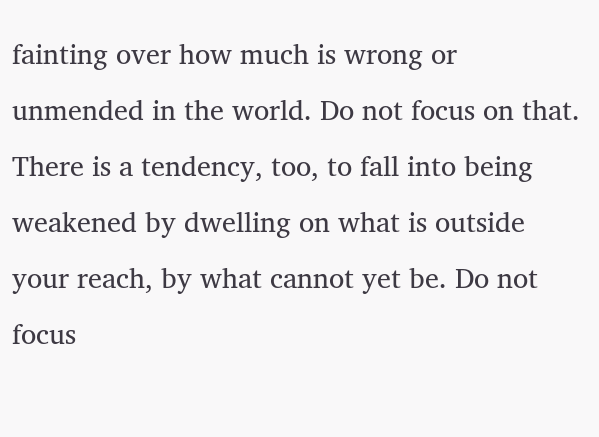fainting over how much is wrong or unmended in the world. Do not focus on that. There is a tendency, too, to fall into being weakened by dwelling on what is outside your reach, by what cannot yet be. Do not focus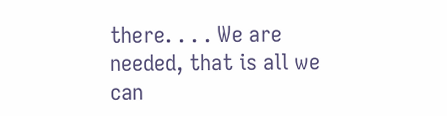there. . . . We are needed, that is all we can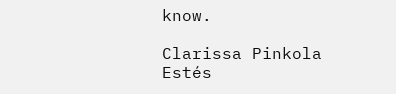know.

Clarissa Pinkola Estés